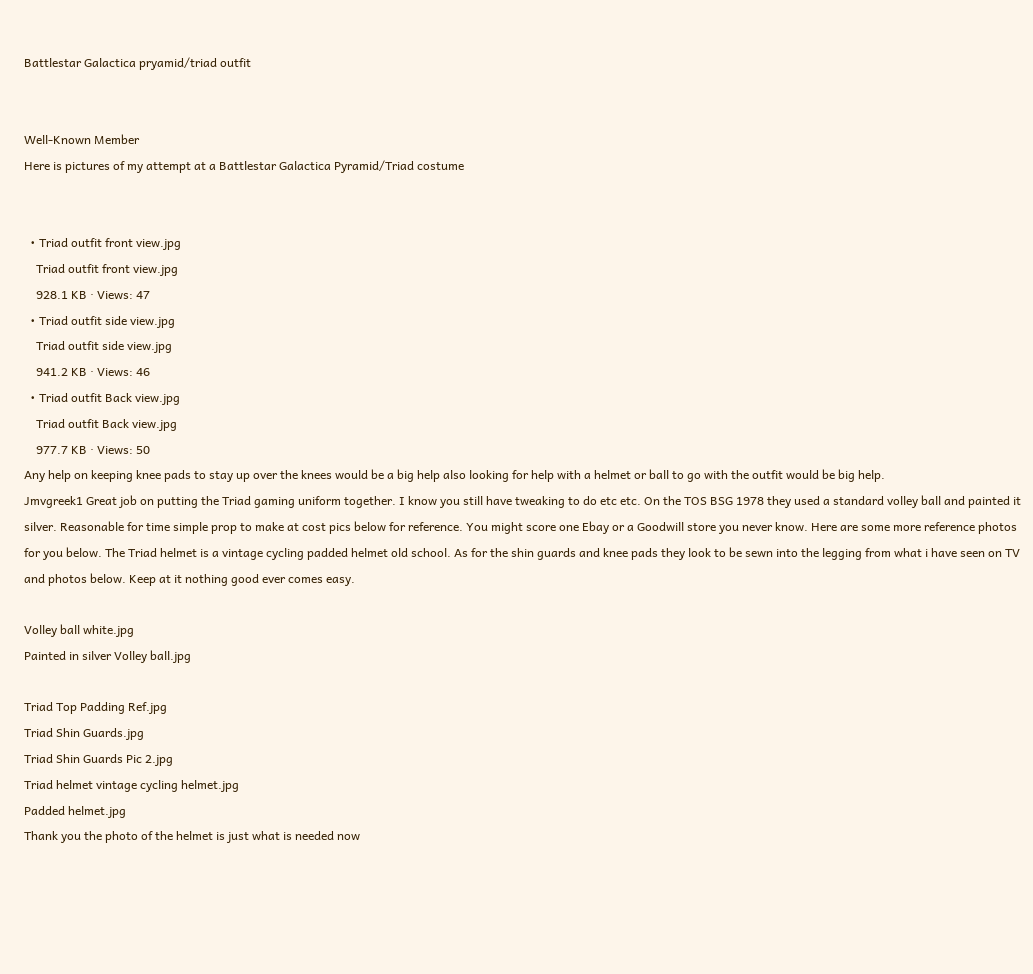Battlestar Galactica pryamid/triad outfit


Well-Known Member
Here is pictures of my attempt at a Battlestar Galactica Pyramid/Triad costume


  • Triad outfit front view.jpg
    Triad outfit front view.jpg
    928.1 KB · Views: 47
  • Triad outfit side view.jpg
    Triad outfit side view.jpg
    941.2 KB · Views: 46
  • Triad outfit Back view.jpg
    Triad outfit Back view.jpg
    977.7 KB · Views: 50
Any help on keeping knee pads to stay up over the knees would be a big help also looking for help with a helmet or ball to go with the outfit would be big help.
Jmvgreek1 Great job on putting the Triad gaming uniform together. I know you still have tweaking to do etc etc. On the TOS BSG 1978 they used a standard volley ball and painted it silver. Reasonable for time simple prop to make at cost pics below for reference. You might score one Ebay or a Goodwill store you never know. Here are some more reference photos for you below. The Triad helmet is a vintage cycling padded helmet old school. As for the shin guards and knee pads they look to be sewn into the legging from what i have seen on TV and photos below. Keep at it nothing good ever comes easy.

Volley ball white.jpg
Painted in silver Volley ball.jpg

Triad Top Padding Ref.jpg
Triad Shin Guards.jpg
Triad Shin Guards Pic 2.jpg
Triad helmet vintage cycling helmet.jpg
Padded helmet.jpg
Thank you the photo of the helmet is just what is needed now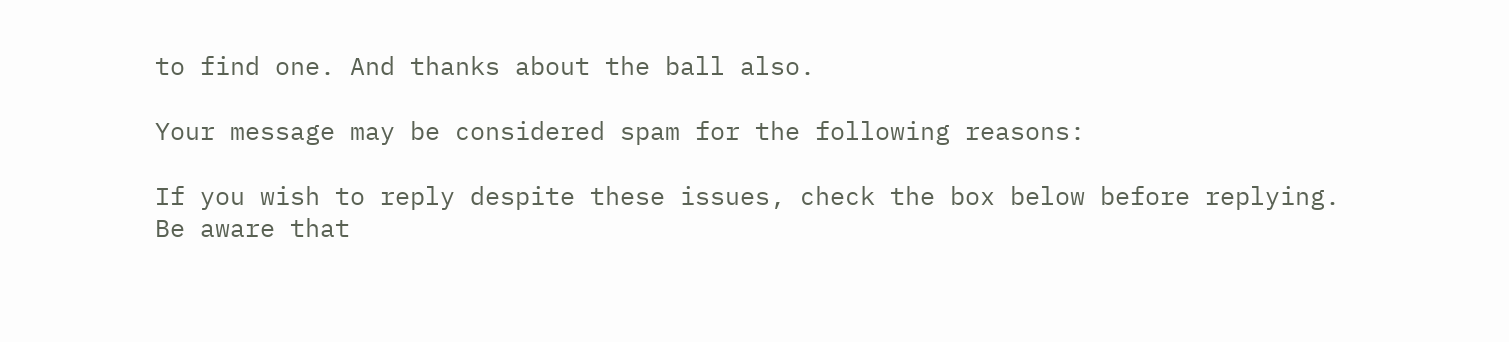to find one. And thanks about the ball also.

Your message may be considered spam for the following reasons:

If you wish to reply despite these issues, check the box below before replying.
Be aware that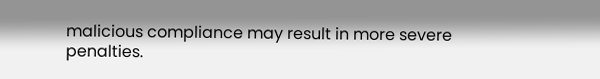malicious compliance may result in more severe penalties.